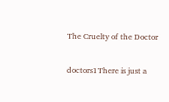The Cruelty of the Doctor

doctors1There is just a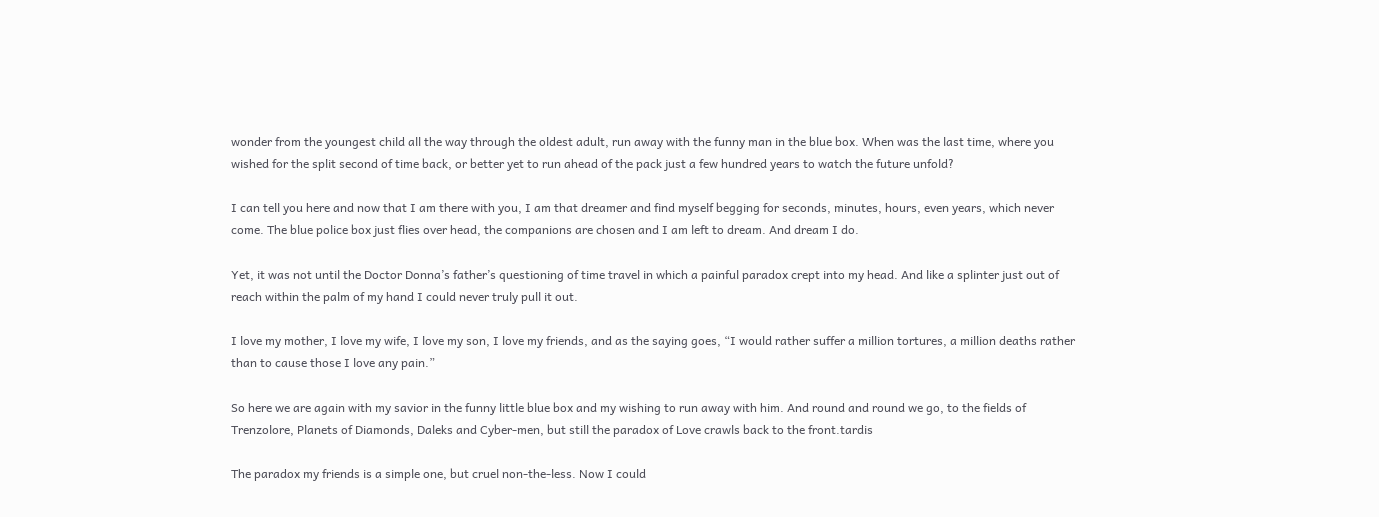wonder from the youngest child all the way through the oldest adult, run away with the funny man in the blue box. When was the last time, where you wished for the split second of time back, or better yet to run ahead of the pack just a few hundred years to watch the future unfold?

I can tell you here and now that I am there with you, I am that dreamer and find myself begging for seconds, minutes, hours, even years, which never come. The blue police box just flies over head, the companions are chosen and I am left to dream. And dream I do.

Yet, it was not until the Doctor Donna’s father’s questioning of time travel in which a painful paradox crept into my head. And like a splinter just out of reach within the palm of my hand I could never truly pull it out.

I love my mother, I love my wife, I love my son, I love my friends, and as the saying goes, “I would rather suffer a million tortures, a million deaths rather than to cause those I love any pain.”

So here we are again with my savior in the funny little blue box and my wishing to run away with him. And round and round we go, to the fields of Trenzolore, Planets of Diamonds, Daleks and Cyber-men, but still the paradox of Love crawls back to the front.tardis

The paradox my friends is a simple one, but cruel non-the-less. Now I could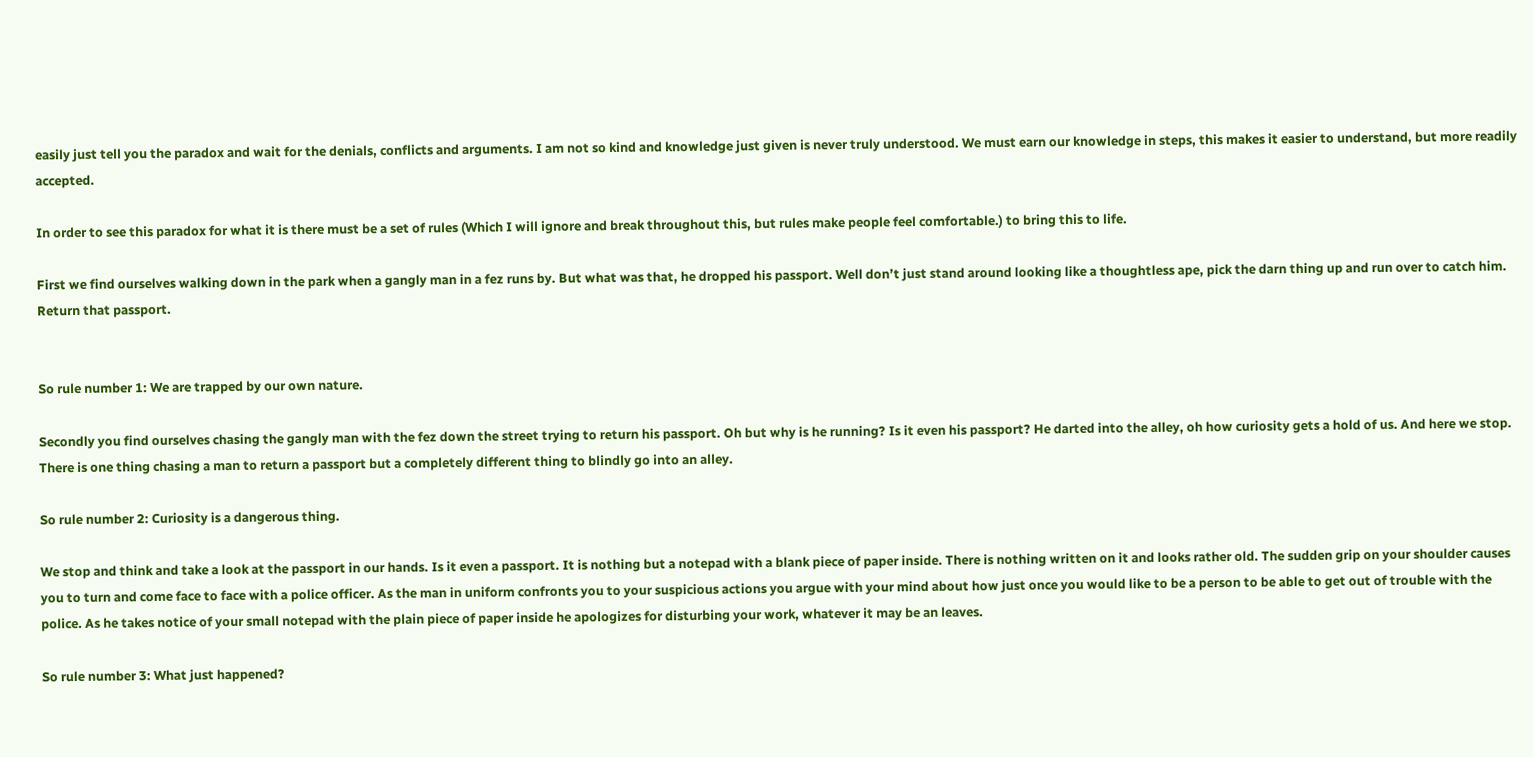easily just tell you the paradox and wait for the denials, conflicts and arguments. I am not so kind and knowledge just given is never truly understood. We must earn our knowledge in steps, this makes it easier to understand, but more readily accepted.

In order to see this paradox for what it is there must be a set of rules (Which I will ignore and break throughout this, but rules make people feel comfortable.) to bring this to life.

First we find ourselves walking down in the park when a gangly man in a fez runs by. But what was that, he dropped his passport. Well don’t just stand around looking like a thoughtless ape, pick the darn thing up and run over to catch him. Return that passport.


So rule number 1: We are trapped by our own nature.

Secondly you find ourselves chasing the gangly man with the fez down the street trying to return his passport. Oh but why is he running? Is it even his passport? He darted into the alley, oh how curiosity gets a hold of us. And here we stop. There is one thing chasing a man to return a passport but a completely different thing to blindly go into an alley.

So rule number 2: Curiosity is a dangerous thing.

We stop and think and take a look at the passport in our hands. Is it even a passport. It is nothing but a notepad with a blank piece of paper inside. There is nothing written on it and looks rather old. The sudden grip on your shoulder causes you to turn and come face to face with a police officer. As the man in uniform confronts you to your suspicious actions you argue with your mind about how just once you would like to be a person to be able to get out of trouble with the police. As he takes notice of your small notepad with the plain piece of paper inside he apologizes for disturbing your work, whatever it may be an leaves.

So rule number 3: What just happened?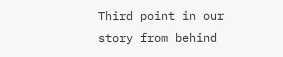Third point in our story from behind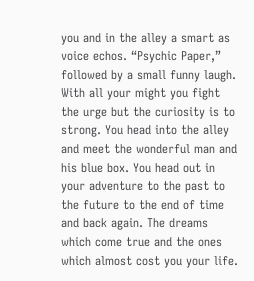you and in the alley a smart as voice echos. “Psychic Paper,” followed by a small funny laugh. With all your might you fight the urge but the curiosity is to strong. You head into the alley and meet the wonderful man and his blue box. You head out in your adventure to the past to the future to the end of time and back again. The dreams which come true and the ones which almost cost you your life.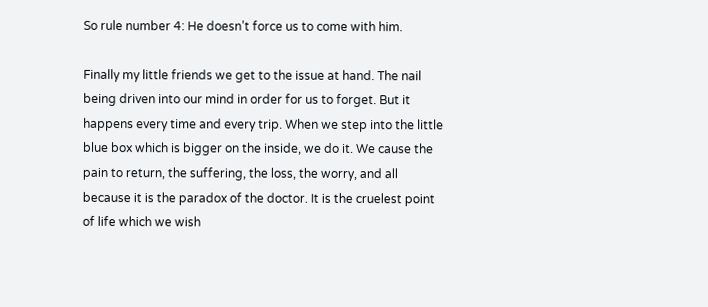So rule number 4: He doesn’t force us to come with him.

Finally my little friends we get to the issue at hand. The nail being driven into our mind in order for us to forget. But it happens every time and every trip. When we step into the little blue box which is bigger on the inside, we do it. We cause the pain to return, the suffering, the loss, the worry, and all because it is the paradox of the doctor. It is the cruelest point of life which we wish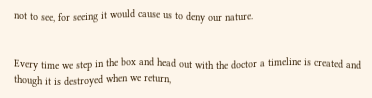not to see, for seeing it would cause us to deny our nature.


Every time we step in the box and head out with the doctor a timeline is created and though it is destroyed when we return,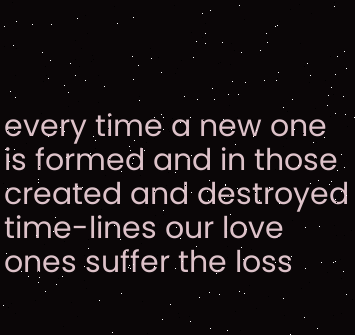every time a new one is formed and in those created and destroyed time-lines our love ones suffer the loss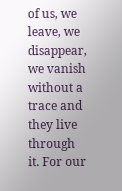of us, we leave, we disappear, we vanish without a trace and they live through it. For our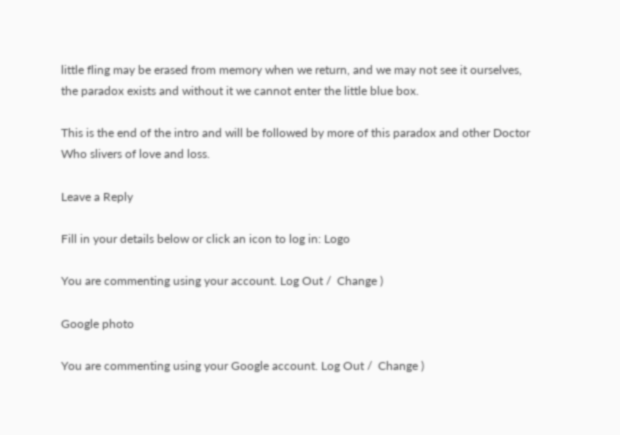little fling may be erased from memory when we return, and we may not see it ourselves, the paradox exists and without it we cannot enter the little blue box.

This is the end of the intro and will be followed by more of this paradox and other Doctor Who slivers of love and loss.

Leave a Reply

Fill in your details below or click an icon to log in: Logo

You are commenting using your account. Log Out /  Change )

Google photo

You are commenting using your Google account. Log Out /  Change )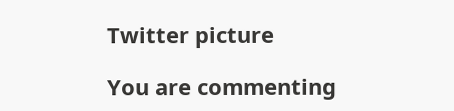Twitter picture

You are commenting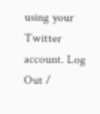using your Twitter account. Log Out /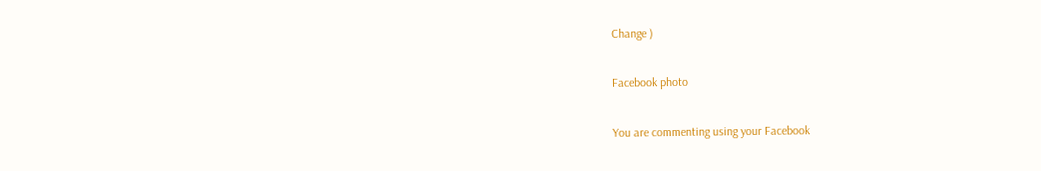Change )

Facebook photo

You are commenting using your Facebook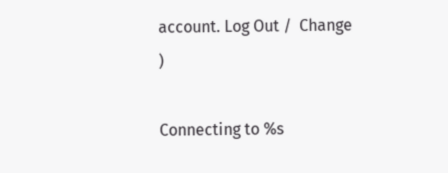account. Log Out /  Change )

Connecting to %s